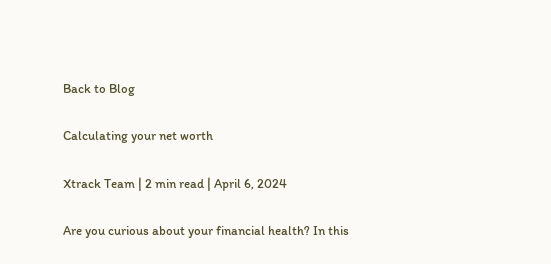Back to Blog

Calculating your net worth

Xtrack Team | 2 min read | April 6, 2024

Are you curious about your financial health? In this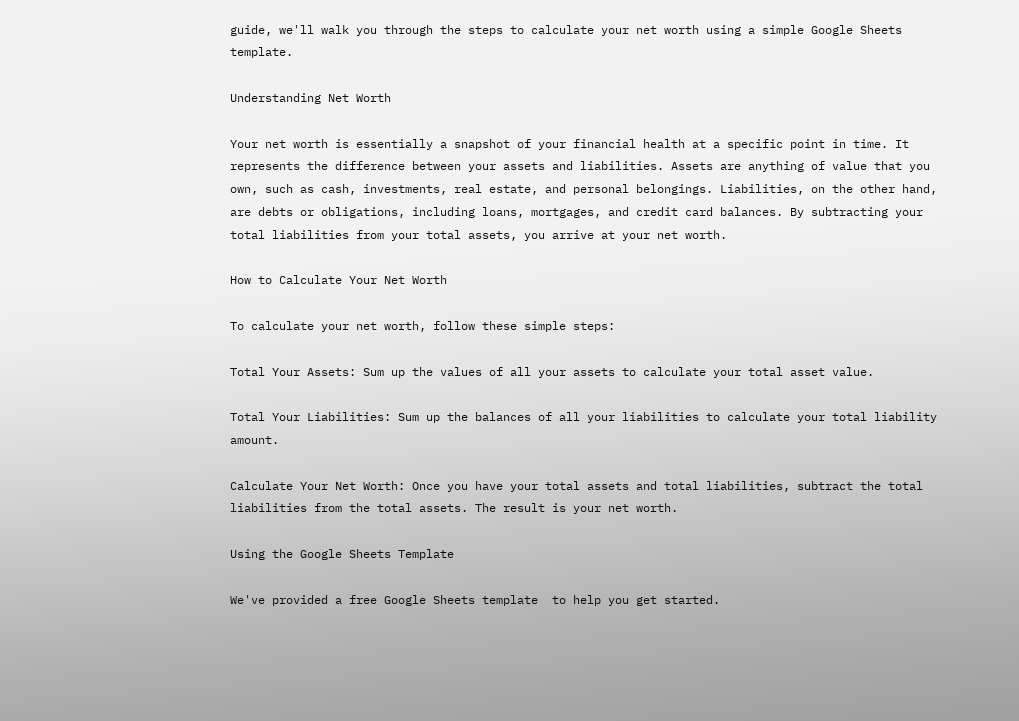guide, we'll walk you through the steps to calculate your net worth using a simple Google Sheets template.

Understanding Net Worth

Your net worth is essentially a snapshot of your financial health at a specific point in time. It represents the difference between your assets and liabilities. Assets are anything of value that you own, such as cash, investments, real estate, and personal belongings. Liabilities, on the other hand, are debts or obligations, including loans, mortgages, and credit card balances. By subtracting your total liabilities from your total assets, you arrive at your net worth.

How to Calculate Your Net Worth

To calculate your net worth, follow these simple steps:

Total Your Assets: Sum up the values of all your assets to calculate your total asset value.

Total Your Liabilities: Sum up the balances of all your liabilities to calculate your total liability amount.

Calculate Your Net Worth: Once you have your total assets and total liabilities, subtract the total liabilities from the total assets. The result is your net worth.

Using the Google Sheets Template

We've provided a free Google Sheets template  to help you get started.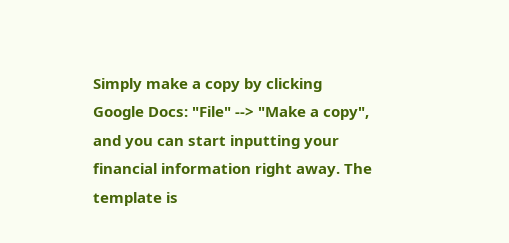Simply make a copy by clicking Google Docs: "File" --> "Make a copy", and you can start inputting your financial information right away. The template is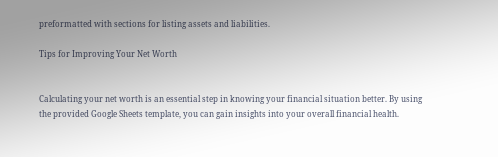preformatted with sections for listing assets and liabilities.

Tips for Improving Your Net Worth


Calculating your net worth is an essential step in knowing your financial situation better. By using the provided Google Sheets template, you can gain insights into your overall financial health.